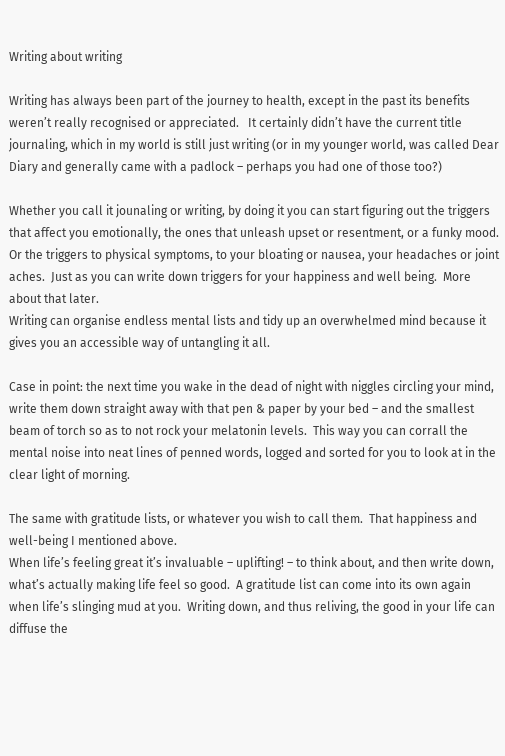Writing about writing

Writing has always been part of the journey to health, except in the past its benefits weren’t really recognised or appreciated.   It certainly didn’t have the current title journaling, which in my world is still just writing (or in my younger world, was called Dear Diary and generally came with a padlock – perhaps you had one of those too?)

Whether you call it jounaling or writing, by doing it you can start figuring out the triggers that affect you emotionally, the ones that unleash upset or resentment, or a funky mood. Or the triggers to physical symptoms, to your bloating or nausea, your headaches or joint aches.  Just as you can write down triggers for your happiness and well being.  More about that later.
Writing can organise endless mental lists and tidy up an overwhelmed mind because it gives you an accessible way of untangling it all.

Case in point: the next time you wake in the dead of night with niggles circling your mind, write them down straight away with that pen & paper by your bed – and the smallest beam of torch so as to not rock your melatonin levels.  This way you can corrall the mental noise into neat lines of penned words, logged and sorted for you to look at in the clear light of morning.

The same with gratitude lists, or whatever you wish to call them.  That happiness and well-being I mentioned above.
When life’s feeling great it’s invaluable – uplifting! – to think about, and then write down, what’s actually making life feel so good.  A gratitude list can come into its own again when life’s slinging mud at you.  Writing down, and thus reliving, the good in your life can diffuse the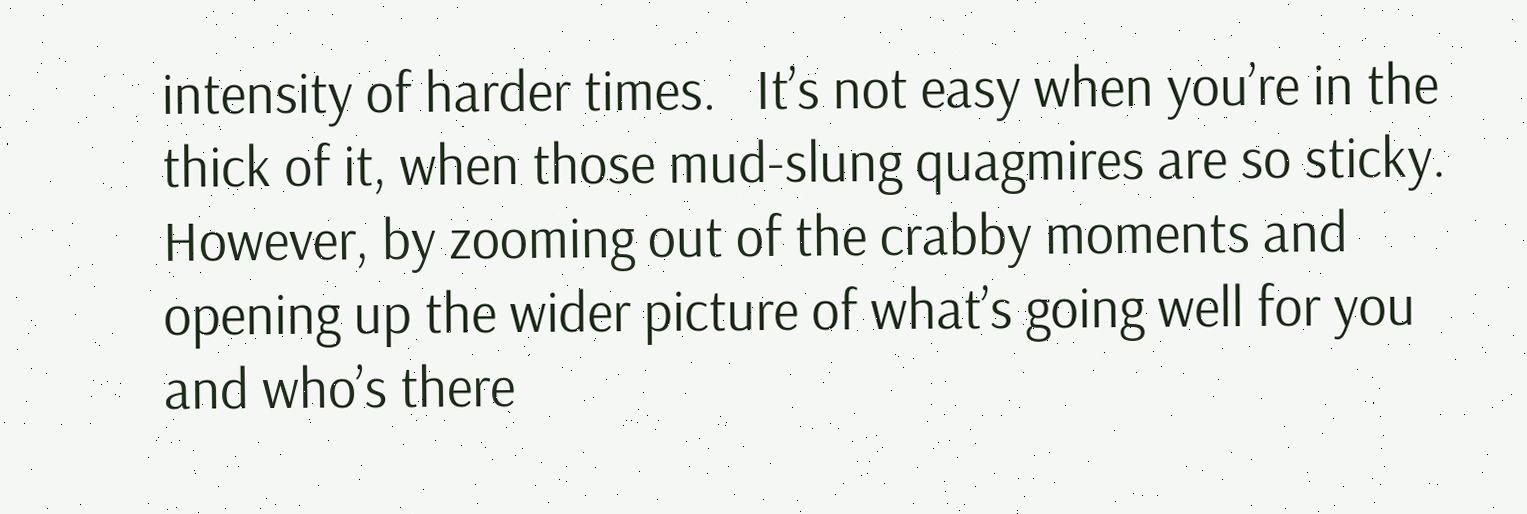intensity of harder times.   It’s not easy when you’re in the thick of it, when those mud-slung quagmires are so sticky.  However, by zooming out of the crabby moments and opening up the wider picture of what’s going well for you and who’s there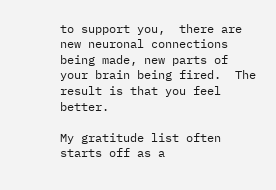to support you,  there are new neuronal connections being made, new parts of your brain being fired.  The result is that you feel better.

My gratitude list often starts off as a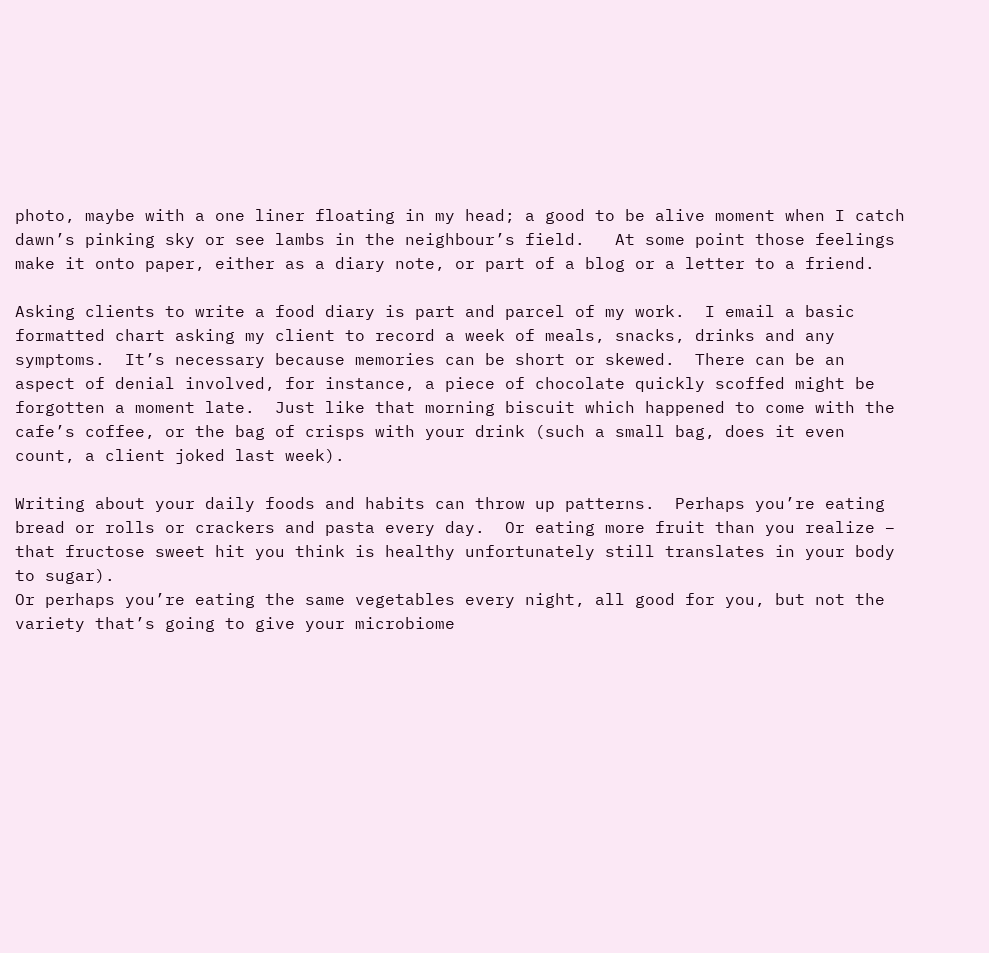photo, maybe with a one liner floating in my head; a good to be alive moment when I catch dawn’s pinking sky or see lambs in the neighbour’s field.   At some point those feelings make it onto paper, either as a diary note, or part of a blog or a letter to a friend.

Asking clients to write a food diary is part and parcel of my work.  I email a basic formatted chart asking my client to record a week of meals, snacks, drinks and any symptoms.  It’s necessary because memories can be short or skewed.  There can be an aspect of denial involved, for instance, a piece of chocolate quickly scoffed might be forgotten a moment late.  Just like that morning biscuit which happened to come with the cafe’s coffee, or the bag of crisps with your drink (such a small bag, does it even count, a client joked last week).

Writing about your daily foods and habits can throw up patterns.  Perhaps you’re eating bread or rolls or crackers and pasta every day.  Or eating more fruit than you realize – that fructose sweet hit you think is healthy unfortunately still translates in your body to sugar).
Or perhaps you’re eating the same vegetables every night, all good for you, but not the variety that’s going to give your microbiome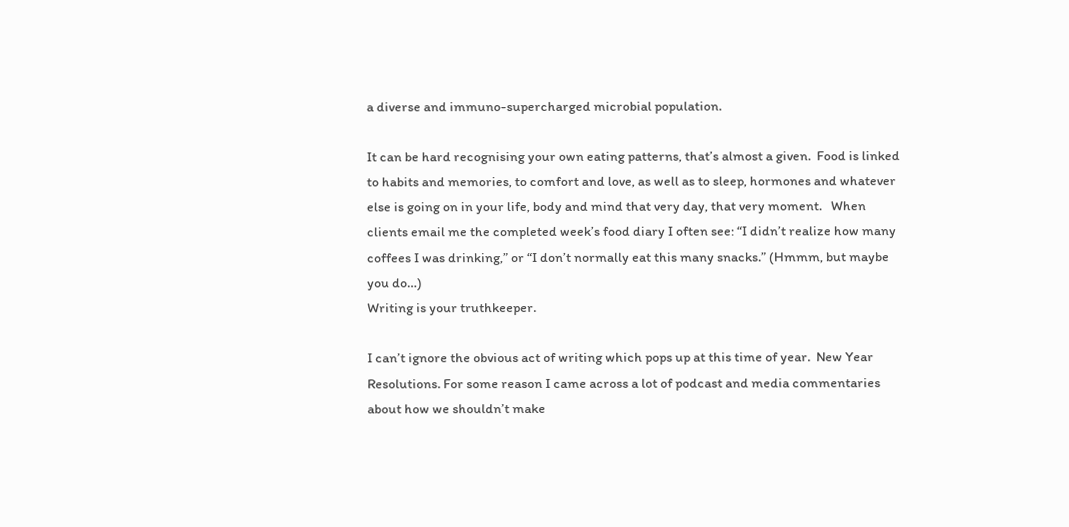a diverse and immuno-supercharged microbial population.

It can be hard recognising your own eating patterns, that’s almost a given.  Food is linked to habits and memories, to comfort and love, as well as to sleep, hormones and whatever else is going on in your life, body and mind that very day, that very moment.   When clients email me the completed week’s food diary I often see: “I didn’t realize how many coffees I was drinking,” or “I don’t normally eat this many snacks.” (Hmmm, but maybe you do…)
Writing is your truthkeeper.

I can’t ignore the obvious act of writing which pops up at this time of year.  New Year Resolutions. For some reason I came across a lot of podcast and media commentaries about how we shouldn’t make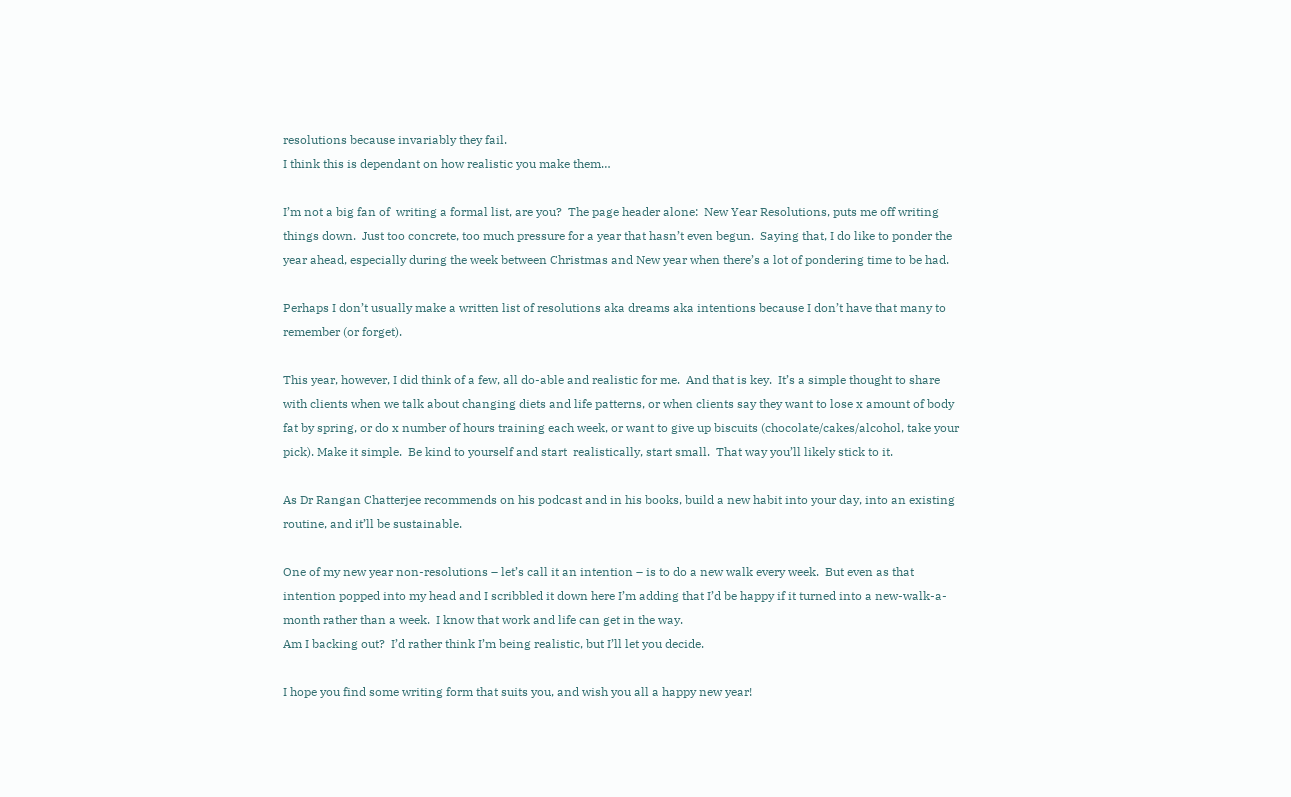resolutions because invariably they fail.
I think this is dependant on how realistic you make them…

I’m not a big fan of  writing a formal list, are you?  The page header alone:  New Year Resolutions, puts me off writing things down.  Just too concrete, too much pressure for a year that hasn’t even begun.  Saying that, I do like to ponder the year ahead, especially during the week between Christmas and New year when there’s a lot of pondering time to be had.

Perhaps I don’t usually make a written list of resolutions aka dreams aka intentions because I don’t have that many to remember (or forget).

This year, however, I did think of a few, all do-able and realistic for me.  And that is key.  It’s a simple thought to share with clients when we talk about changing diets and life patterns, or when clients say they want to lose x amount of body fat by spring, or do x number of hours training each week, or want to give up biscuits (chocolate/cakes/alcohol, take your pick). Make it simple.  Be kind to yourself and start  realistically, start small.  That way you’ll likely stick to it.

As Dr Rangan Chatterjee recommends on his podcast and in his books, build a new habit into your day, into an existing routine, and it’ll be sustainable.

One of my new year non-resolutions – let’s call it an intention – is to do a new walk every week.  But even as that intention popped into my head and I scribbled it down here I’m adding that I’d be happy if it turned into a new-walk-a-month rather than a week.  I know that work and life can get in the way.
Am I backing out?  I’d rather think I’m being realistic, but I’ll let you decide.

I hope you find some writing form that suits you, and wish you all a happy new year!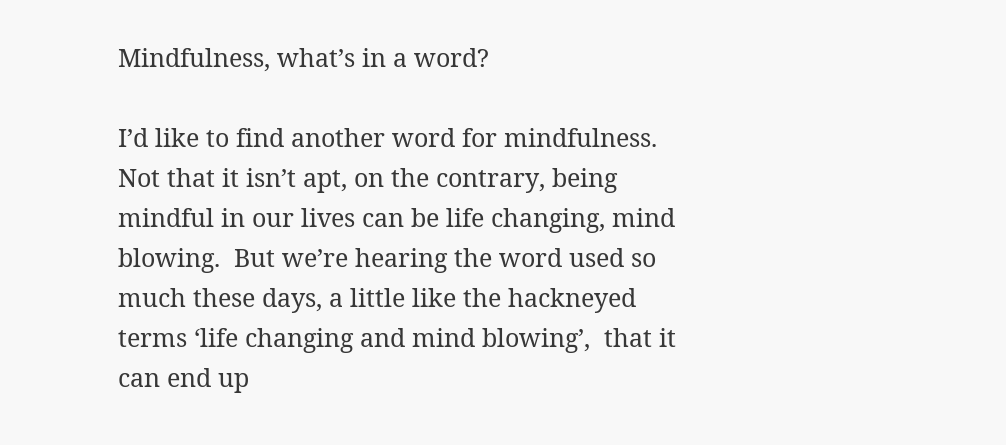Mindfulness, what’s in a word?

I’d like to find another word for mindfulness.  Not that it isn’t apt, on the contrary, being mindful in our lives can be life changing, mind blowing.  But we’re hearing the word used so much these days, a little like the hackneyed terms ‘life changing and mind blowing’,  that it can end up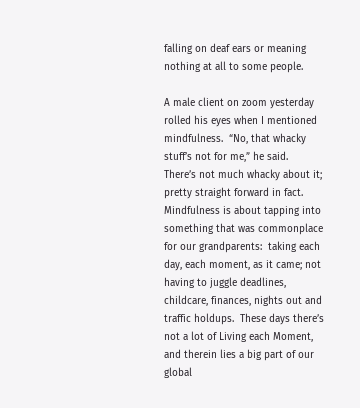falling on deaf ears or meaning nothing at all to some people.

A male client on zoom yesterday rolled his eyes when I mentioned mindfulness.  “No, that whacky stuff’s not for me,” he said.
There’s not much whacky about it; pretty straight forward in fact.  Mindfulness is about tapping into something that was commonplace for our grandparents:  taking each day, each moment, as it came; not having to juggle deadlines, childcare, finances, nights out and traffic holdups.  These days there’s not a lot of Living each Moment, and therein lies a big part of our global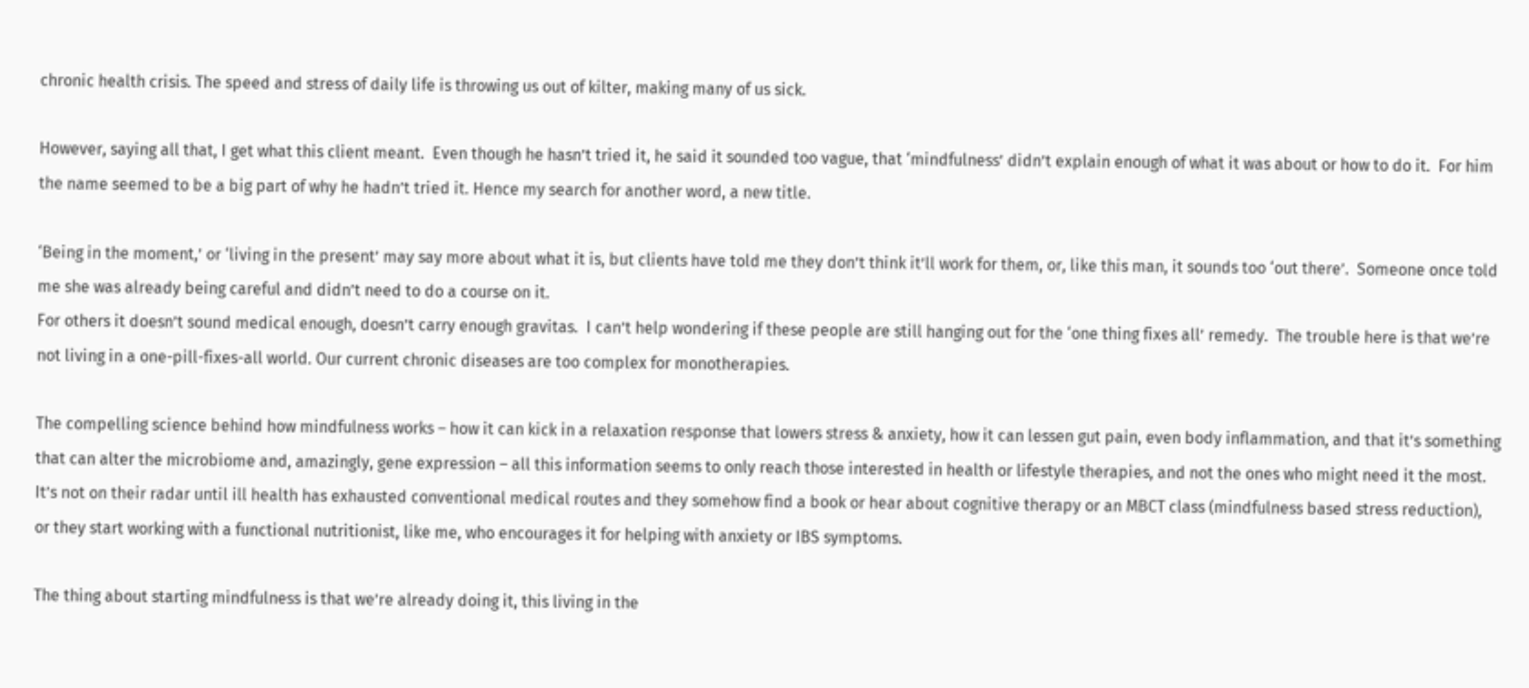chronic health crisis. The speed and stress of daily life is throwing us out of kilter, making many of us sick.

However, saying all that, I get what this client meant.  Even though he hasn’t tried it, he said it sounded too vague, that ‘mindfulness’ didn’t explain enough of what it was about or how to do it.  For him the name seemed to be a big part of why he hadn’t tried it. Hence my search for another word, a new title.

‘Being in the moment,’ or ‘living in the present’ may say more about what it is, but clients have told me they don’t think it’ll work for them, or, like this man, it sounds too ‘out there’.  Someone once told me she was already being careful and didn’t need to do a course on it.
For others it doesn’t sound medical enough, doesn’t carry enough gravitas.  I can’t help wondering if these people are still hanging out for the ‘one thing fixes all’ remedy.  The trouble here is that we’re not living in a one-pill-fixes-all world. Our current chronic diseases are too complex for monotherapies.

The compelling science behind how mindfulness works – how it can kick in a relaxation response that lowers stress & anxiety, how it can lessen gut pain, even body inflammation, and that it’s something that can alter the microbiome and, amazingly, gene expression – all this information seems to only reach those interested in health or lifestyle therapies, and not the ones who might need it the most.  It’s not on their radar until ill health has exhausted conventional medical routes and they somehow find a book or hear about cognitive therapy or an MBCT class (mindfulness based stress reduction), or they start working with a functional nutritionist, like me, who encourages it for helping with anxiety or IBS symptoms.

The thing about starting mindfulness is that we’re already doing it, this living in the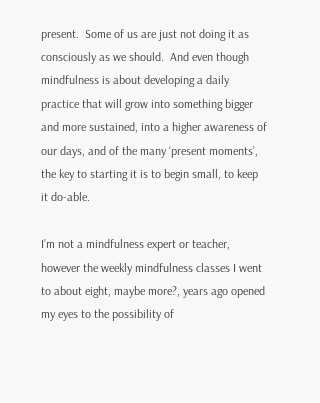present.  Some of us are just not doing it as consciously as we should.  And even though mindfulness is about developing a daily practice that will grow into something bigger and more sustained, into a higher awareness of our days, and of the many ‘present moments’, the key to starting it is to begin small, to keep it do-able.

I’m not a mindfulness expert or teacher, however the weekly mindfulness classes I went to about eight, maybe more?, years ago opened my eyes to the possibility of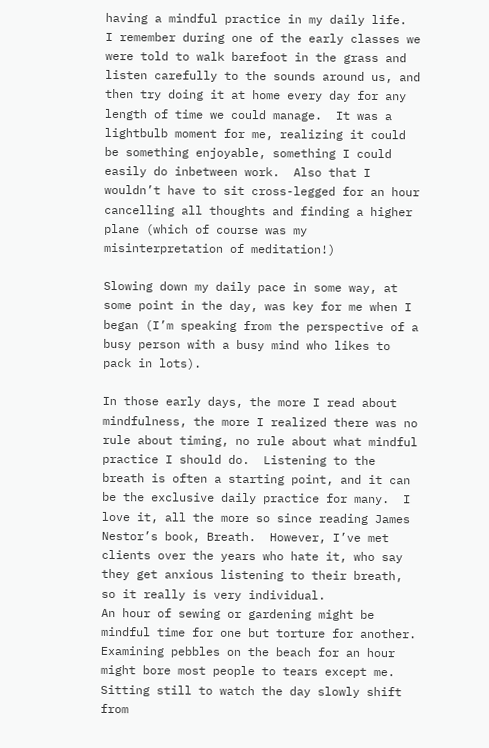having a mindful practice in my daily life.
I remember during one of the early classes we were told to walk barefoot in the grass and listen carefully to the sounds around us, and then try doing it at home every day for any length of time we could manage.  It was a lightbulb moment for me, realizing it could be something enjoyable, something I could easily do inbetween work.  Also that I wouldn’t have to sit cross-legged for an hour cancelling all thoughts and finding a higher plane (which of course was my misinterpretation of meditation!)

Slowing down my daily pace in some way, at some point in the day, was key for me when I began (I’m speaking from the perspective of a busy person with a busy mind who likes to pack in lots).

In those early days, the more I read about mindfulness, the more I realized there was no rule about timing, no rule about what mindful practice I should do.  Listening to the breath is often a starting point, and it can be the exclusive daily practice for many.  I love it, all the more so since reading James Nestor’s book, Breath.  However, I’ve met clients over the years who hate it, who say they get anxious listening to their breath, so it really is very individual.
An hour of sewing or gardening might be mindful time for one but torture for another.  Examining pebbles on the beach for an hour might bore most people to tears except me.  Sitting still to watch the day slowly shift from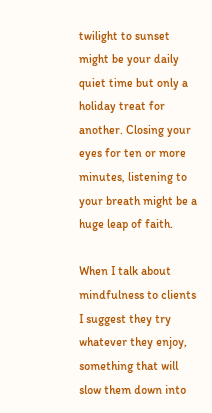twilight to sunset might be your daily quiet time but only a holiday treat for another. Closing your eyes for ten or more minutes, listening to your breath might be a huge leap of faith.

When I talk about mindfulness to clients I suggest they try whatever they enjoy, something that will slow them down into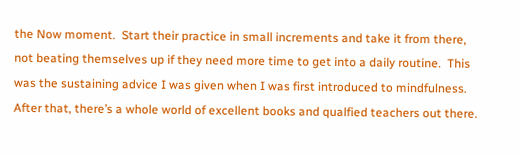the Now moment.  Start their practice in small increments and take it from there, not beating themselves up if they need more time to get into a daily routine.  This was the sustaining advice I was given when I was first introduced to mindfulness.  After that, there’s a whole world of excellent books and qualfied teachers out there.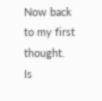Now back to my first thought.  Is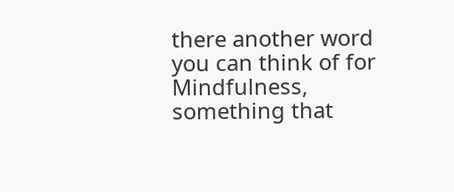there another word you can think of for Mindfulness, something that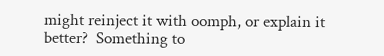might reinject it with oomph, or explain it better?  Something to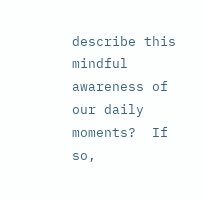describe this mindful awareness of our daily moments?  If so,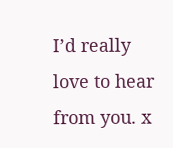I’d really love to hear from you. x